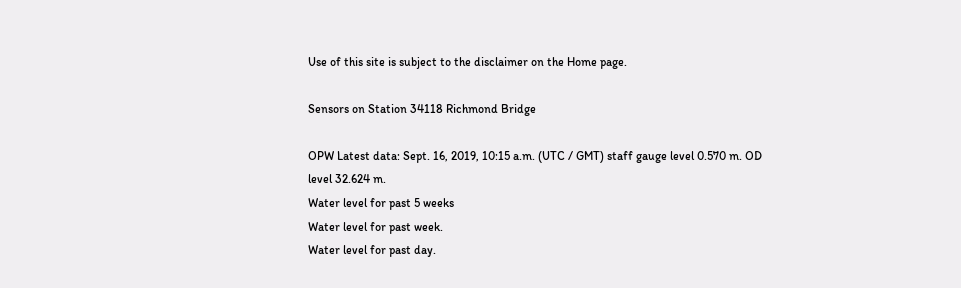Use of this site is subject to the disclaimer on the Home page.

Sensors on Station 34118 Richmond Bridge

OPW Latest data: Sept. 16, 2019, 10:15 a.m. (UTC / GMT) staff gauge level 0.570 m. OD level 32.624 m.
Water level for past 5 weeks
Water level for past week.
Water level for past day.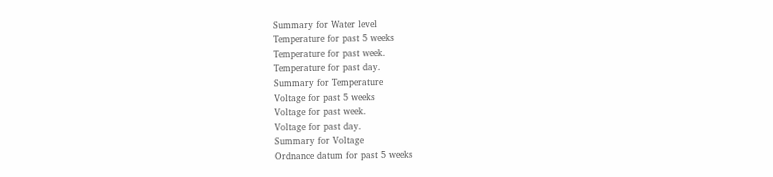Summary for Water level
Temperature for past 5 weeks
Temperature for past week.
Temperature for past day.
Summary for Temperature
Voltage for past 5 weeks
Voltage for past week.
Voltage for past day.
Summary for Voltage
Ordnance datum for past 5 weeks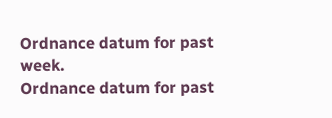Ordnance datum for past week.
Ordnance datum for past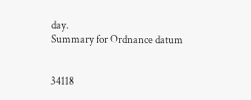day.
Summary for Ordnance datum


34118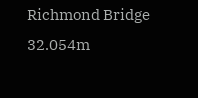Richmond Bridge 32.054m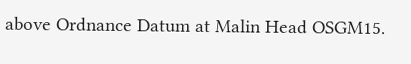above Ordnance Datum at Malin Head OSGM15.